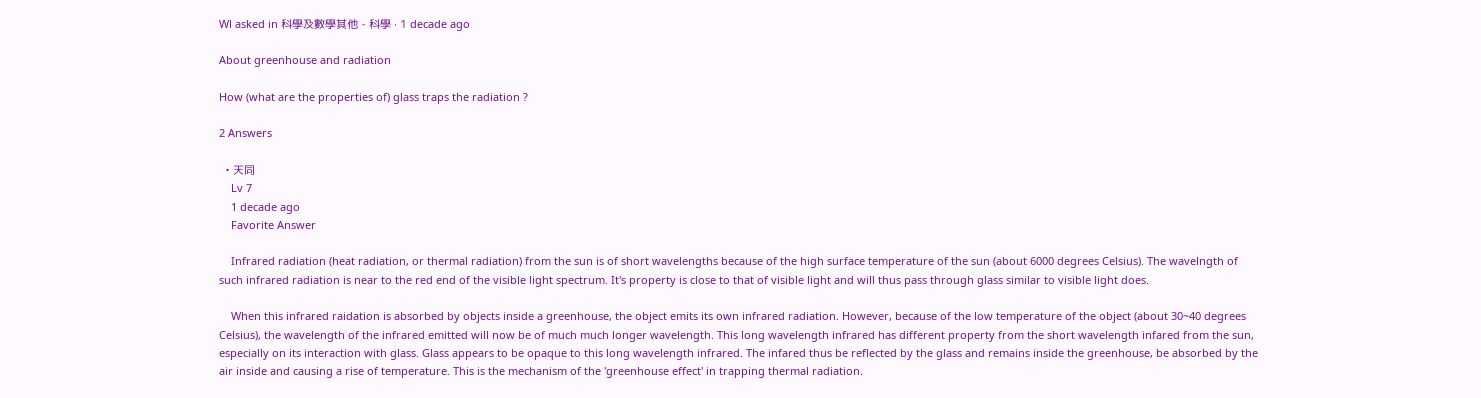Wl asked in 科學及數學其他 - 科學 · 1 decade ago

About greenhouse and radiation

How (what are the properties of) glass traps the radiation ?

2 Answers

  • 天同
    Lv 7
    1 decade ago
    Favorite Answer

    Infrared radiation (heat radiation, or thermal radiation) from the sun is of short wavelengths because of the high surface temperature of the sun (about 6000 degrees Celsius). The wavelngth of such infrared radiation is near to the red end of the visible light spectrum. It's property is close to that of visible light and will thus pass through glass similar to visible light does.

    When this infrared raidation is absorbed by objects inside a greenhouse, the object emits its own infrared radiation. However, because of the low temperature of the object (about 30~40 degrees Celsius), the wavelength of the infrared emitted will now be of much much longer wavelength. This long wavelength infrared has different property from the short wavelength infared from the sun, especially on its interaction with glass. Glass appears to be opaque to this long wavelength infrared. The infared thus be reflected by the glass and remains inside the greenhouse, be absorbed by the air inside and causing a rise of temperature. This is the mechanism of the 'greenhouse effect' in trapping thermal radiation.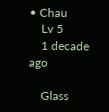• Chau
    Lv 5
    1 decade ago

    Glass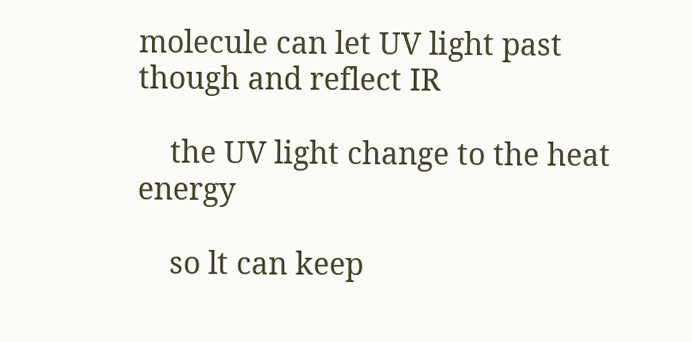molecule can let UV light past though and reflect IR

    the UV light change to the heat energy

    so lt can keep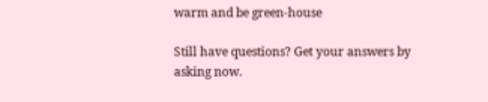warm and be green-house

Still have questions? Get your answers by asking now.